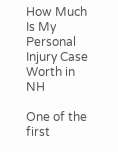How Much Is My Personal Injury Case Worth in NH

One of the first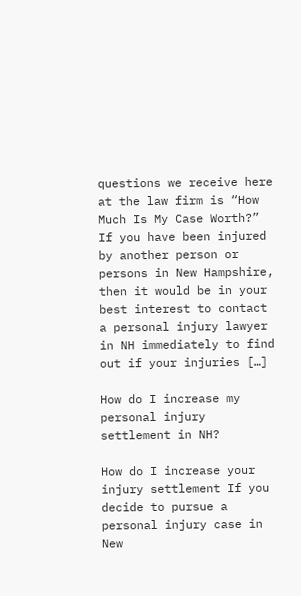questions we receive here at the law firm is “How Much Is My Case Worth?” If you have been injured by another person or persons in New Hampshire, then it would be in your best interest to contact a personal injury lawyer in NH immediately to find out if your injuries […]

How do I increase my personal injury settlement in NH?

How do I increase your injury settlement If you decide to pursue a personal injury case in New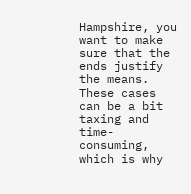Hampshire, you want to make sure that the ends justify the means. These cases can be a bit taxing and time-consuming, which is why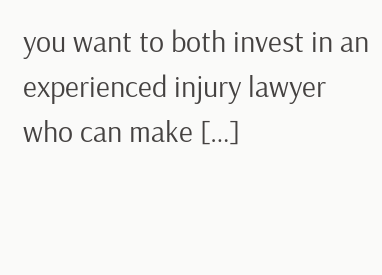you want to both invest in an experienced injury lawyer who can make […]